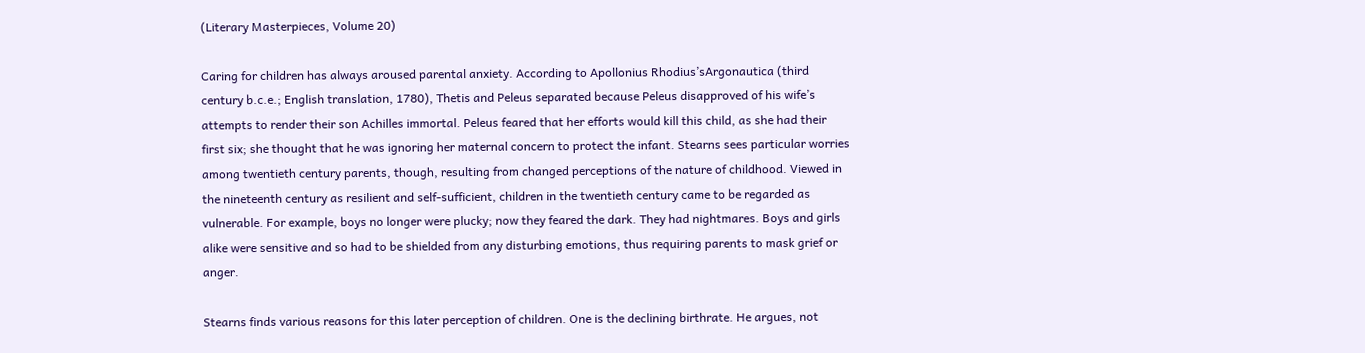(Literary Masterpieces, Volume 20)

Caring for children has always aroused parental anxiety. According to Apollonius Rhodius’sArgonautica (third century b.c.e.; English translation, 1780), Thetis and Peleus separated because Peleus disapproved of his wife’s attempts to render their son Achilles immortal. Peleus feared that her efforts would kill this child, as she had their first six; she thought that he was ignoring her maternal concern to protect the infant. Stearns sees particular worries among twentieth century parents, though, resulting from changed perceptions of the nature of childhood. Viewed in the nineteenth century as resilient and self-sufficient, children in the twentieth century came to be regarded as vulnerable. For example, boys no longer were plucky; now they feared the dark. They had nightmares. Boys and girls alike were sensitive and so had to be shielded from any disturbing emotions, thus requiring parents to mask grief or anger.

Stearns finds various reasons for this later perception of children. One is the declining birthrate. He argues, not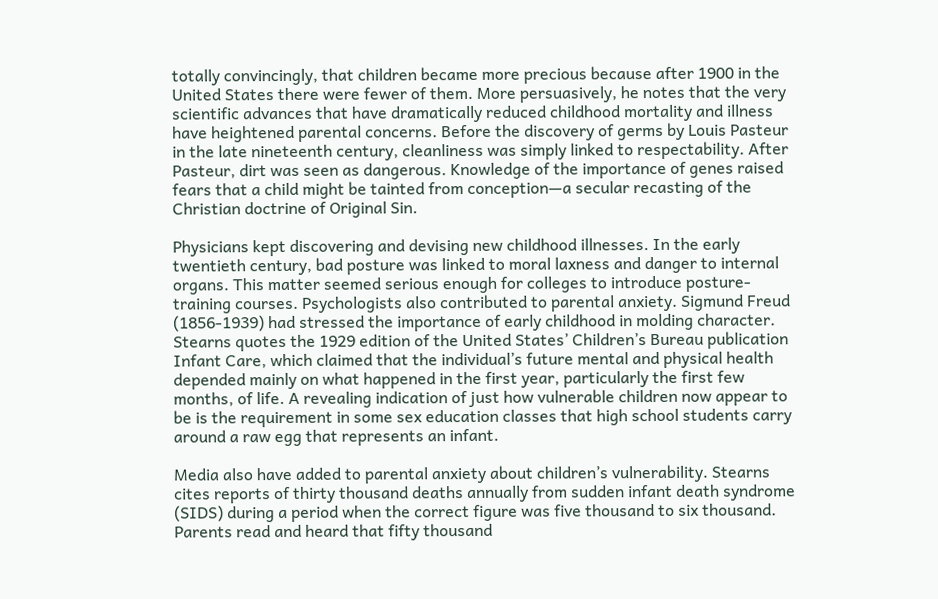totally convincingly, that children became more precious because after 1900 in the United States there were fewer of them. More persuasively, he notes that the very scientific advances that have dramatically reduced childhood mortality and illness have heightened parental concerns. Before the discovery of germs by Louis Pasteur in the late nineteenth century, cleanliness was simply linked to respectability. After Pasteur, dirt was seen as dangerous. Knowledge of the importance of genes raised fears that a child might be tainted from conception—a secular recasting of the Christian doctrine of Original Sin.

Physicians kept discovering and devising new childhood illnesses. In the early twentieth century, bad posture was linked to moral laxness and danger to internal organs. This matter seemed serious enough for colleges to introduce posture-training courses. Psychologists also contributed to parental anxiety. Sigmund Freud (1856-1939) had stressed the importance of early childhood in molding character. Stearns quotes the 1929 edition of the United States’ Children’s Bureau publication Infant Care, which claimed that the individual’s future mental and physical health depended mainly on what happened in the first year, particularly the first few months, of life. A revealing indication of just how vulnerable children now appear to be is the requirement in some sex education classes that high school students carry around a raw egg that represents an infant.

Media also have added to parental anxiety about children’s vulnerability. Stearns cites reports of thirty thousand deaths annually from sudden infant death syndrome (SIDS) during a period when the correct figure was five thousand to six thousand. Parents read and heard that fifty thousand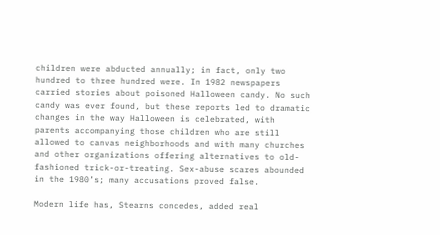children were abducted annually; in fact, only two hundred to three hundred were. In 1982 newspapers carried stories about poisoned Halloween candy. No such candy was ever found, but these reports led to dramatic changes in the way Halloween is celebrated, with parents accompanying those children who are still allowed to canvas neighborhoods and with many churches and other organizations offering alternatives to old-fashioned trick-or-treating. Sex-abuse scares abounded in the 1980’s; many accusations proved false.

Modern life has, Stearns concedes, added real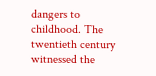dangers to childhood. The twentieth century witnessed the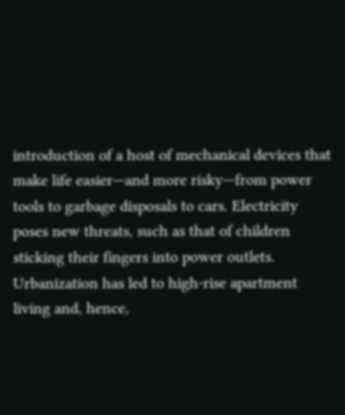introduction of a host of mechanical devices that make life easier—and more risky—from power tools to garbage disposals to cars. Electricity poses new threats, such as that of children sticking their fingers into power outlets. Urbanization has led to high-rise apartment living and, hence,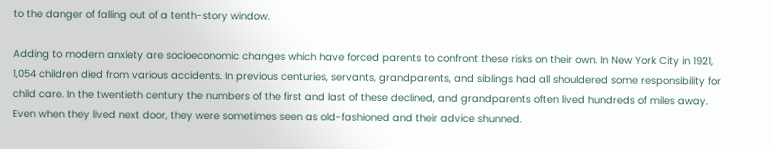to the danger of falling out of a tenth-story window.

Adding to modern anxiety are socioeconomic changes which have forced parents to confront these risks on their own. In New York City in 1921, 1,054 children died from various accidents. In previous centuries, servants, grandparents, and siblings had all shouldered some responsibility for child care. In the twentieth century the numbers of the first and last of these declined, and grandparents often lived hundreds of miles away. Even when they lived next door, they were sometimes seen as old-fashioned and their advice shunned.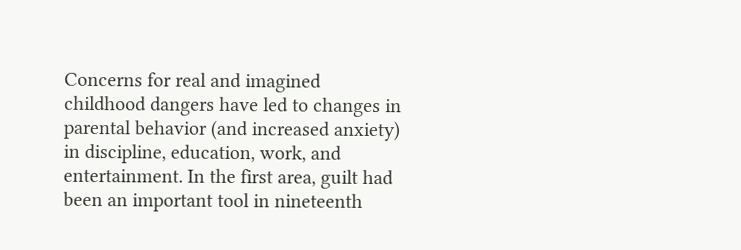Concerns for real and imagined childhood dangers have led to changes in parental behavior (and increased anxiety) in discipline, education, work, and entertainment. In the first area, guilt had been an important tool in nineteenth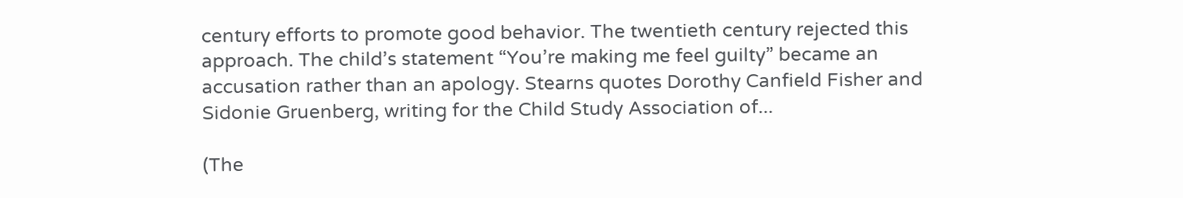century efforts to promote good behavior. The twentieth century rejected this approach. The child’s statement “You’re making me feel guilty” became an accusation rather than an apology. Stearns quotes Dorothy Canfield Fisher and Sidonie Gruenberg, writing for the Child Study Association of...

(The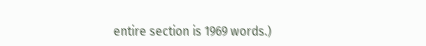entire section is 1969 words.)